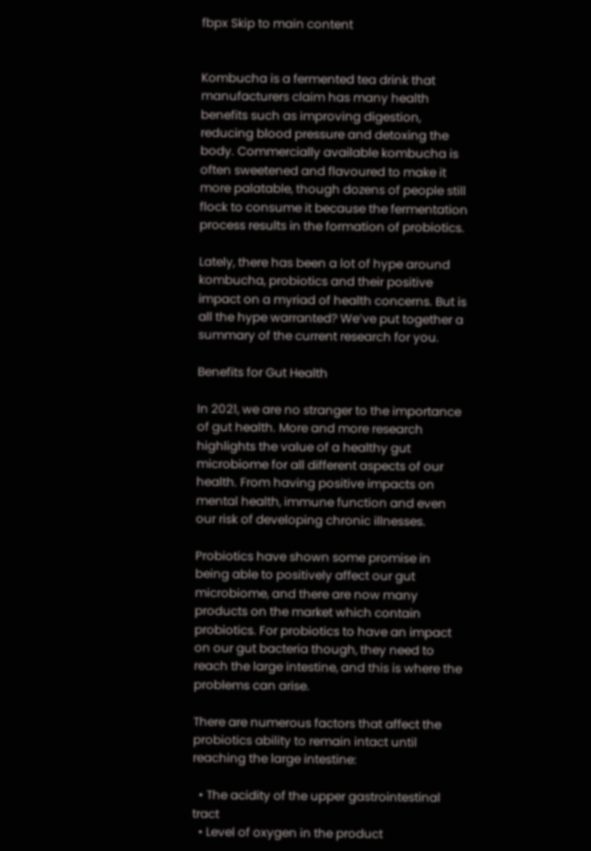fbpx Skip to main content


Kombucha is a fermented tea drink that manufacturers claim has many health benefits such as improving digestion, reducing blood pressure and detoxing the body. Commercially available kombucha is often sweetened and flavoured to make it more palatable, though dozens of people still flock to consume it because the fermentation process results in the formation of probiotics.

Lately, there has been a lot of hype around kombucha, probiotics and their positive impact on a myriad of health concerns. But is all the hype warranted? We’ve put together a summary of the current research for you.

Benefits for Gut Health

In 2021, we are no stranger to the importance of gut health. More and more research highlights the value of a healthy gut microbiome for all different aspects of our health. From having positive impacts on mental health, immune function and even our risk of developing chronic illnesses.

Probiotics have shown some promise in being able to positively affect our gut microbiome, and there are now many products on the market which contain probiotics. For probiotics to have an impact on our gut bacteria though, they need to reach the large intestine, and this is where the problems can arise.

There are numerous factors that affect the probiotics ability to remain intact until reaching the large intestine:

  • The acidity of the upper gastrointestinal tract
  • Level of oxygen in the product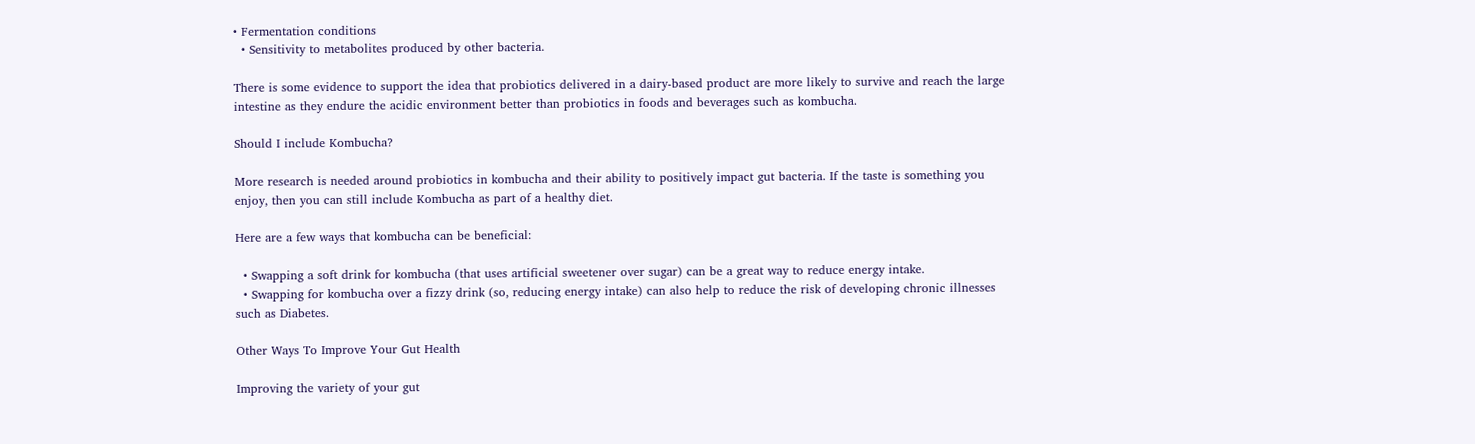• Fermentation conditions
  • Sensitivity to metabolites produced by other bacteria.

There is some evidence to support the idea that probiotics delivered in a dairy-based product are more likely to survive and reach the large intestine as they endure the acidic environment better than probiotics in foods and beverages such as kombucha.

Should I include Kombucha?

More research is needed around probiotics in kombucha and their ability to positively impact gut bacteria. If the taste is something you enjoy, then you can still include Kombucha as part of a healthy diet.

Here are a few ways that kombucha can be beneficial:

  • Swapping a soft drink for kombucha (that uses artificial sweetener over sugar) can be a great way to reduce energy intake.
  • Swapping for kombucha over a fizzy drink (so, reducing energy intake) can also help to reduce the risk of developing chronic illnesses such as Diabetes.

Other Ways To Improve Your Gut Health

Improving the variety of your gut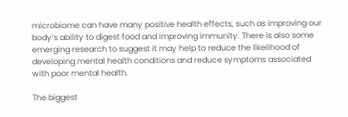microbiome can have many positive health effects, such as improving our body’s ability to digest food and improving immunity. There is also some emerging research to suggest it may help to reduce the likelihood of developing mental health conditions and reduce symptoms associated with poor mental health.

The biggest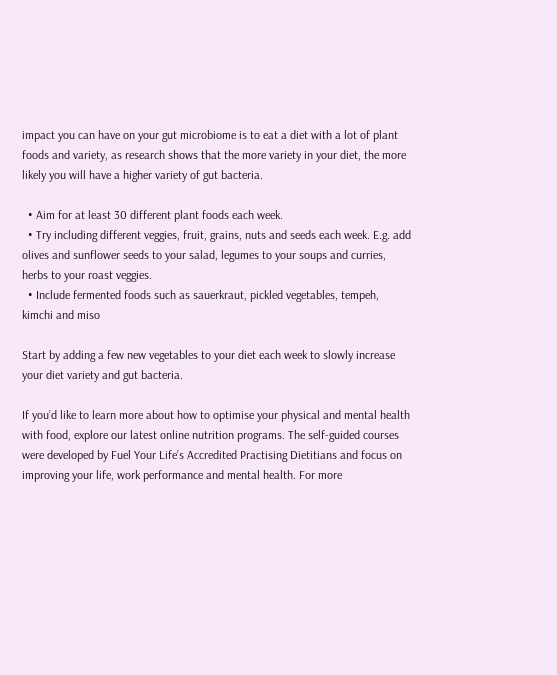impact you can have on your gut microbiome is to eat a diet with a lot of plant foods and variety, as research shows that the more variety in your diet, the more likely you will have a higher variety of gut bacteria.

  • Aim for at least 30 different plant foods each week.
  • Try including different veggies, fruit, grains, nuts and seeds each week. E.g. add olives and sunflower seeds to your salad, legumes to your soups and curries, herbs to your roast veggies.
  • Include fermented foods such as sauerkraut, pickled vegetables, tempeh, kimchi and miso

Start by adding a few new vegetables to your diet each week to slowly increase your diet variety and gut bacteria.

If you’d like to learn more about how to optimise your physical and mental health with food, explore our latest online nutrition programs. The self-guided courses were developed by Fuel Your Life’s Accredited Practising Dietitians and focus on improving your life, work performance and mental health. For more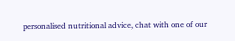personalised nutritional advice, chat with one of our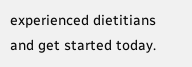experienced dietitians and get started today.